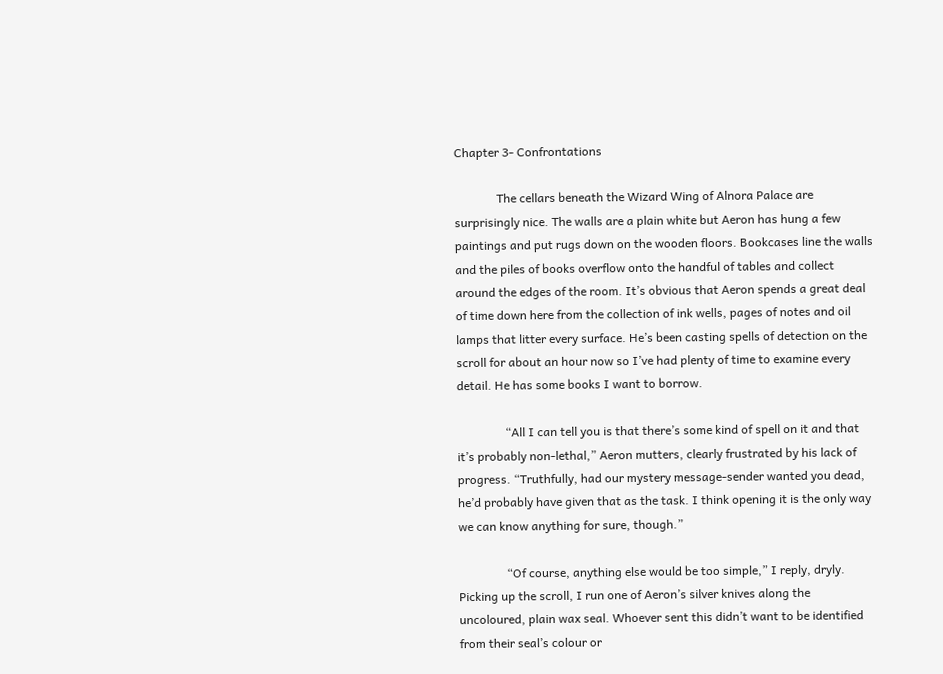Chapter 3- Confrontations

              The cellars beneath the Wizard Wing of Alnora Palace are surprisingly nice. The walls are a plain white but Aeron has hung a few paintings and put rugs down on the wooden floors. Bookcases line the walls and the piles of books overflow onto the handful of tables and collect around the edges of the room. It’s obvious that Aeron spends a great deal of time down here from the collection of ink wells, pages of notes and oil lamps that litter every surface. He’s been casting spells of detection on the scroll for about an hour now so I’ve had plenty of time to examine every detail. He has some books I want to borrow.

                “All I can tell you is that there’s some kind of spell on it and that it’s probably non-lethal,” Aeron mutters, clearly frustrated by his lack of progress. “Truthfully, had our mystery message-sender wanted you dead, he’d probably have given that as the task. I think opening it is the only way we can know anything for sure, though.”

                “Of course, anything else would be too simple,” I reply, dryly. Picking up the scroll, I run one of Aeron’s silver knives along the uncoloured, plain wax seal. Whoever sent this didn’t want to be identified from their seal’s colour or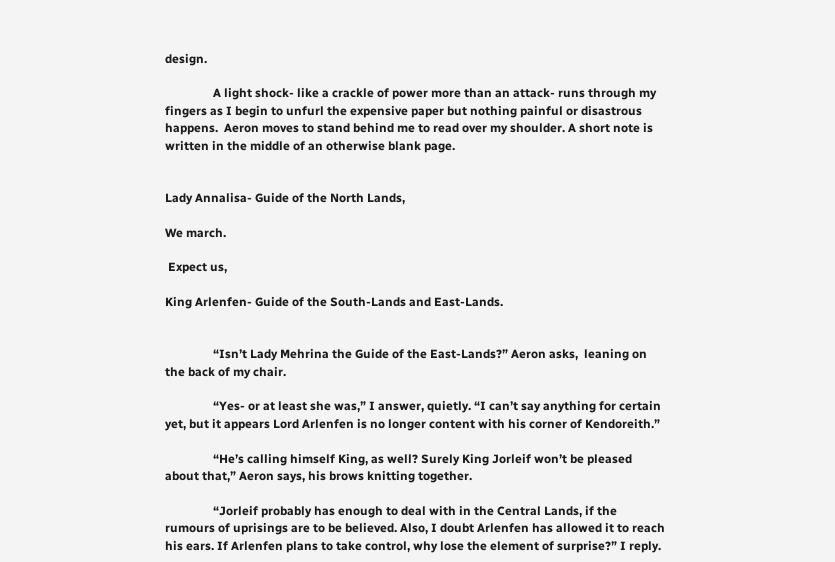design.

                A light shock- like a crackle of power more than an attack- runs through my fingers as I begin to unfurl the expensive paper but nothing painful or disastrous happens.  Aeron moves to stand behind me to read over my shoulder. A short note is written in the middle of an otherwise blank page.


Lady Annalisa- Guide of the North Lands,

We march.

 Expect us,

King Arlenfen- Guide of the South-Lands and East-Lands.


                “Isn’t Lady Mehrina the Guide of the East-Lands?” Aeron asks,  leaning on the back of my chair.

                “Yes- or at least she was,” I answer, quietly. “I can’t say anything for certain yet, but it appears Lord Arlenfen is no longer content with his corner of Kendoreith.”

                “He’s calling himself King, as well? Surely King Jorleif won’t be pleased about that,” Aeron says, his brows knitting together.

                “Jorleif probably has enough to deal with in the Central Lands, if the rumours of uprisings are to be believed. Also, I doubt Arlenfen has allowed it to reach his ears. If Arlenfen plans to take control, why lose the element of surprise?” I reply.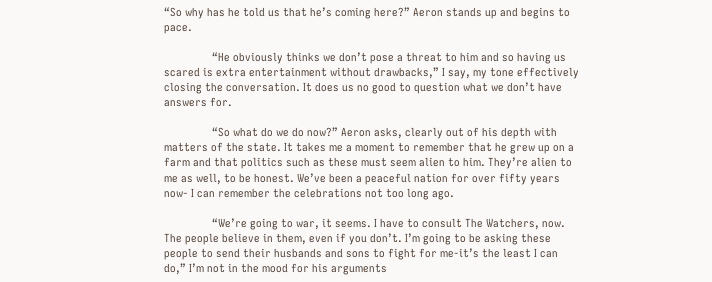“So why has he told us that he’s coming here?” Aeron stands up and begins to pace.

                “He obviously thinks we don’t pose a threat to him and so having us scared is extra entertainment without drawbacks,” I say, my tone effectively closing the conversation. It does us no good to question what we don’t have answers for.

                “So what do we do now?” Aeron asks, clearly out of his depth with matters of the state. It takes me a moment to remember that he grew up on a farm and that politics such as these must seem alien to him. They’re alien to me as well, to be honest. We’ve been a peaceful nation for over fifty years now- I can remember the celebrations not too long ago.

                “We’re going to war, it seems. I have to consult The Watchers, now. The people believe in them, even if you don’t. I’m going to be asking these people to send their husbands and sons to fight for me-it’s the least I can do,” I’m not in the mood for his arguments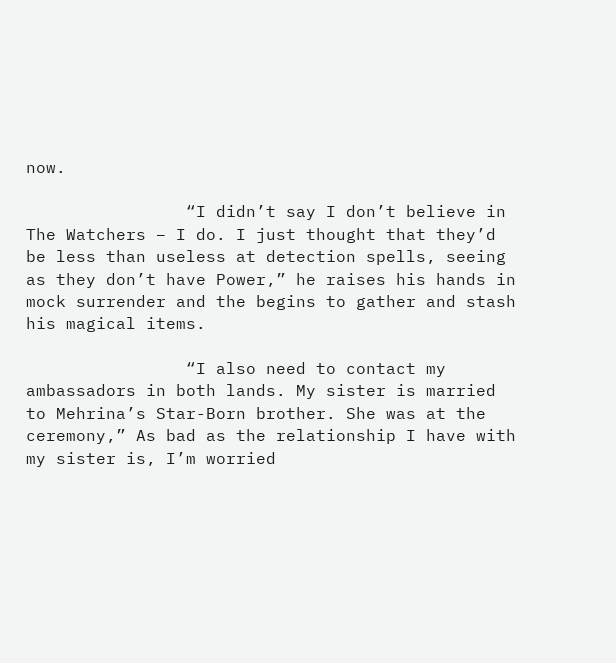now.

                “I didn’t say I don’t believe in The Watchers – I do. I just thought that they’d be less than useless at detection spells, seeing as they don’t have Power,” he raises his hands in mock surrender and the begins to gather and stash his magical items.

                “I also need to contact my ambassadors in both lands. My sister is married to Mehrina’s Star-Born brother. She was at the ceremony,” As bad as the relationship I have with my sister is, I’m worried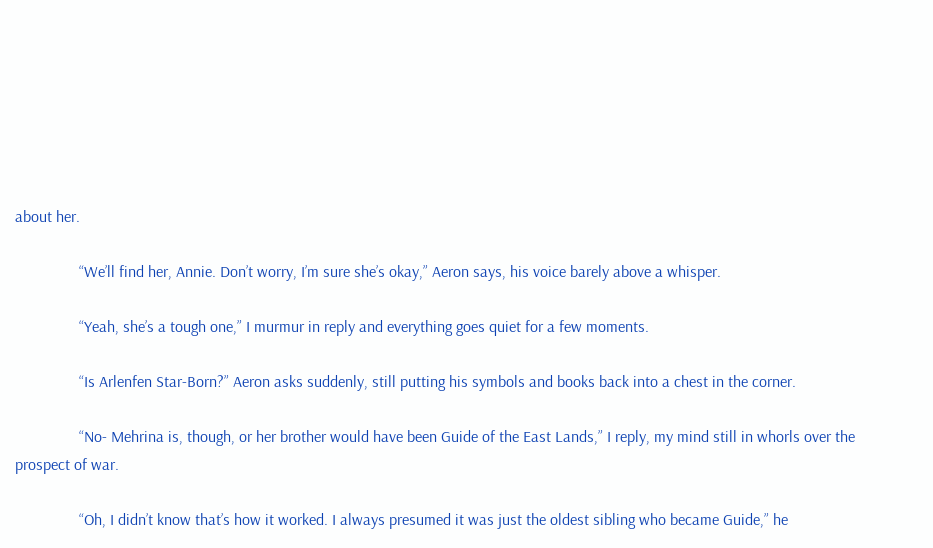about her.

                “We’ll find her, Annie. Don’t worry, I’m sure she’s okay,” Aeron says, his voice barely above a whisper.

                “Yeah, she’s a tough one,” I murmur in reply and everything goes quiet for a few moments.

                “Is Arlenfen Star-Born?” Aeron asks suddenly, still putting his symbols and books back into a chest in the corner.

                “No- Mehrina is, though, or her brother would have been Guide of the East Lands,” I reply, my mind still in whorls over the prospect of war.

                “Oh, I didn’t know that’s how it worked. I always presumed it was just the oldest sibling who became Guide,” he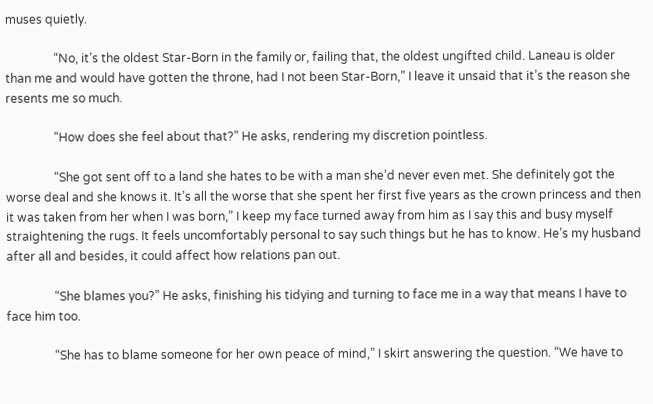muses quietly.

                “No, it’s the oldest Star-Born in the family or, failing that, the oldest ungifted child. Laneau is older than me and would have gotten the throne, had I not been Star-Born,” I leave it unsaid that it’s the reason she resents me so much.

                “How does she feel about that?” He asks, rendering my discretion pointless.

                “She got sent off to a land she hates to be with a man she’d never even met. She definitely got the worse deal and she knows it. It’s all the worse that she spent her first five years as the crown princess and then it was taken from her when I was born,” I keep my face turned away from him as I say this and busy myself straightening the rugs. It feels uncomfortably personal to say such things but he has to know. He’s my husband after all and besides, it could affect how relations pan out.

                “She blames you?” He asks, finishing his tidying and turning to face me in a way that means I have to face him too.

                “She has to blame someone for her own peace of mind,” I skirt answering the question. “We have to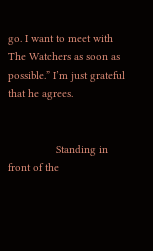go. I want to meet with The Watchers as soon as possible.” I’m just grateful that he agrees.


                Standing in front of the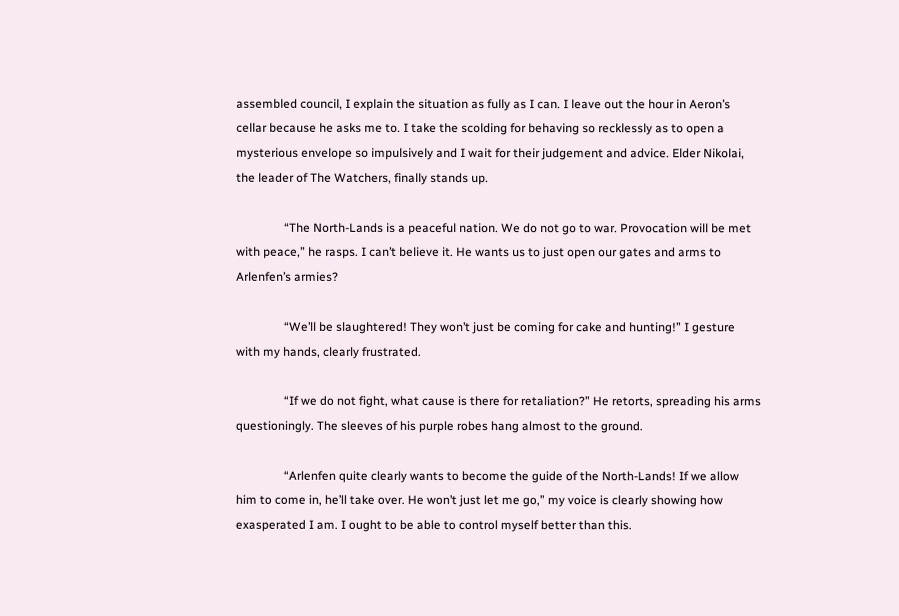assembled council, I explain the situation as fully as I can. I leave out the hour in Aeron’s cellar because he asks me to. I take the scolding for behaving so recklessly as to open a mysterious envelope so impulsively and I wait for their judgement and advice. Elder Nikolai, the leader of The Watchers, finally stands up.

                “The North-Lands is a peaceful nation. We do not go to war. Provocation will be met with peace,” he rasps. I can’t believe it. He wants us to just open our gates and arms to Arlenfen’s armies?

                “We’ll be slaughtered! They won’t just be coming for cake and hunting!” I gesture with my hands, clearly frustrated.

                “If we do not fight, what cause is there for retaliation?” He retorts, spreading his arms questioningly. The sleeves of his purple robes hang almost to the ground.

                “Arlenfen quite clearly wants to become the guide of the North-Lands! If we allow him to come in, he’ll take over. He won’t just let me go,” my voice is clearly showing how exasperated I am. I ought to be able to control myself better than this.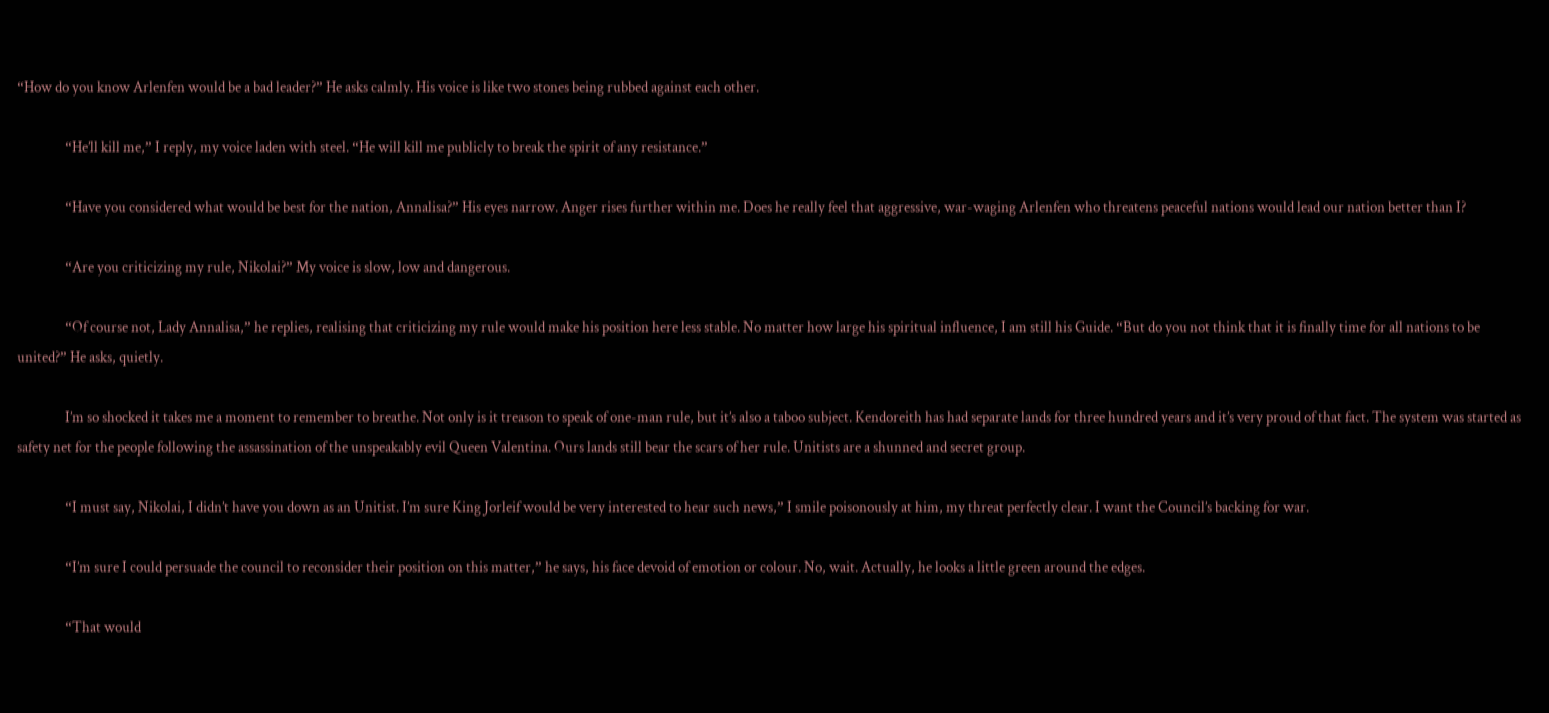“How do you know Arlenfen would be a bad leader?” He asks calmly. His voice is like two stones being rubbed against each other.

                “He’ll kill me,” I reply, my voice laden with steel. “He will kill me publicly to break the spirit of any resistance.”

                “Have you considered what would be best for the nation, Annalisa?” His eyes narrow. Anger rises further within me. Does he really feel that aggressive, war-waging Arlenfen who threatens peaceful nations would lead our nation better than I?

                “Are you criticizing my rule, Nikolai?” My voice is slow, low and dangerous.

                “Of course not, Lady Annalisa,” he replies, realising that criticizing my rule would make his position here less stable. No matter how large his spiritual influence, I am still his Guide. “But do you not think that it is finally time for all nations to be united?” He asks, quietly.

                I’m so shocked it takes me a moment to remember to breathe. Not only is it treason to speak of one-man rule, but it’s also a taboo subject. Kendoreith has had separate lands for three hundred years and it’s very proud of that fact. The system was started as safety net for the people following the assassination of the unspeakably evil Queen Valentina. Ours lands still bear the scars of her rule. Unitists are a shunned and secret group.

                “I must say, Nikolai, I didn’t have you down as an Unitist. I’m sure King Jorleif would be very interested to hear such news,” I smile poisonously at him, my threat perfectly clear. I want the Council’s backing for war.

                “I’m sure I could persuade the council to reconsider their position on this matter,” he says, his face devoid of emotion or colour. No, wait. Actually, he looks a little green around the edges.

                “That would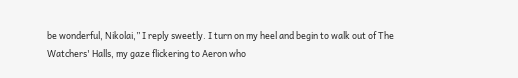be wonderful, Nikolai,” I reply sweetly. I turn on my heel and begin to walk out of The Watchers' Halls, my gaze flickering to Aeron who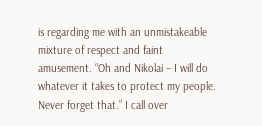is regarding me with an unmistakeable mixture of respect and faint amusement. “Oh and Nikolai – I will do whatever it takes to protect my people. Never forget that.” I call over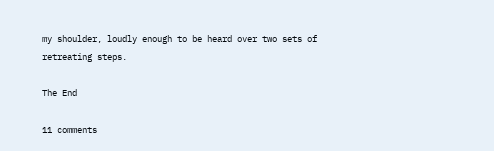my shoulder, loudly enough to be heard over two sets of retreating steps.

The End

11 comments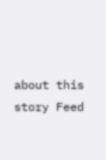about this story Feed